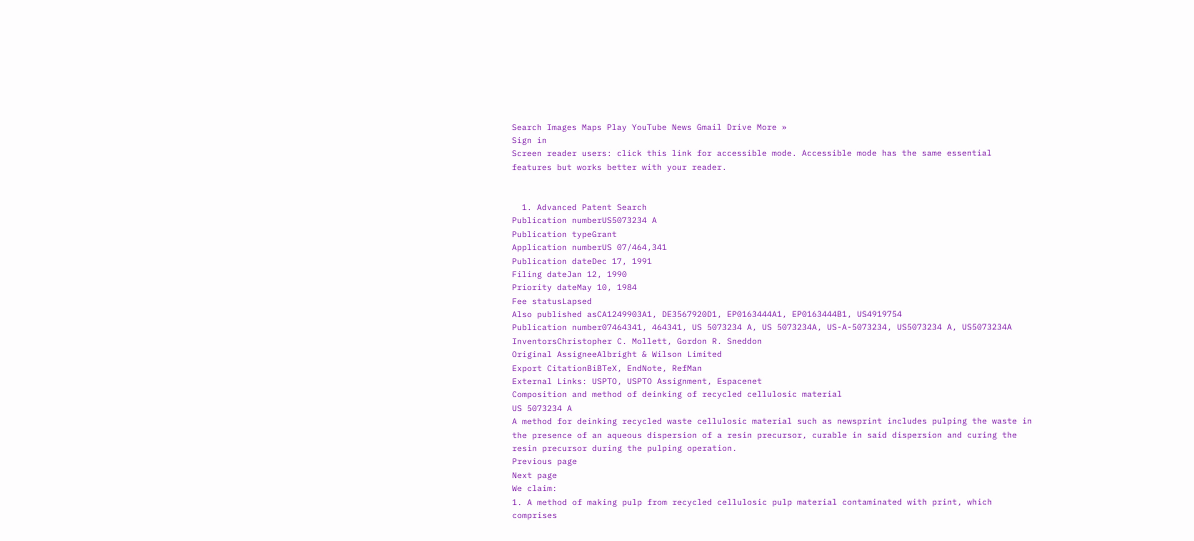Search Images Maps Play YouTube News Gmail Drive More »
Sign in
Screen reader users: click this link for accessible mode. Accessible mode has the same essential features but works better with your reader.


  1. Advanced Patent Search
Publication numberUS5073234 A
Publication typeGrant
Application numberUS 07/464,341
Publication dateDec 17, 1991
Filing dateJan 12, 1990
Priority dateMay 10, 1984
Fee statusLapsed
Also published asCA1249903A1, DE3567920D1, EP0163444A1, EP0163444B1, US4919754
Publication number07464341, 464341, US 5073234 A, US 5073234A, US-A-5073234, US5073234 A, US5073234A
InventorsChristopher C. Mollett, Gordon R. Sneddon
Original AssigneeAlbright & Wilson Limited
Export CitationBiBTeX, EndNote, RefMan
External Links: USPTO, USPTO Assignment, Espacenet
Composition and method of deinking of recycled cellulosic material
US 5073234 A
A method for deinking recycled waste cellulosic material such as newsprint includes pulping the waste in the presence of an aqueous dispersion of a resin precursor, curable in said dispersion and curing the resin precursor during the pulping operation.
Previous page
Next page
We claim:
1. A method of making pulp from recycled cellulosic pulp material contaminated with print, which comprises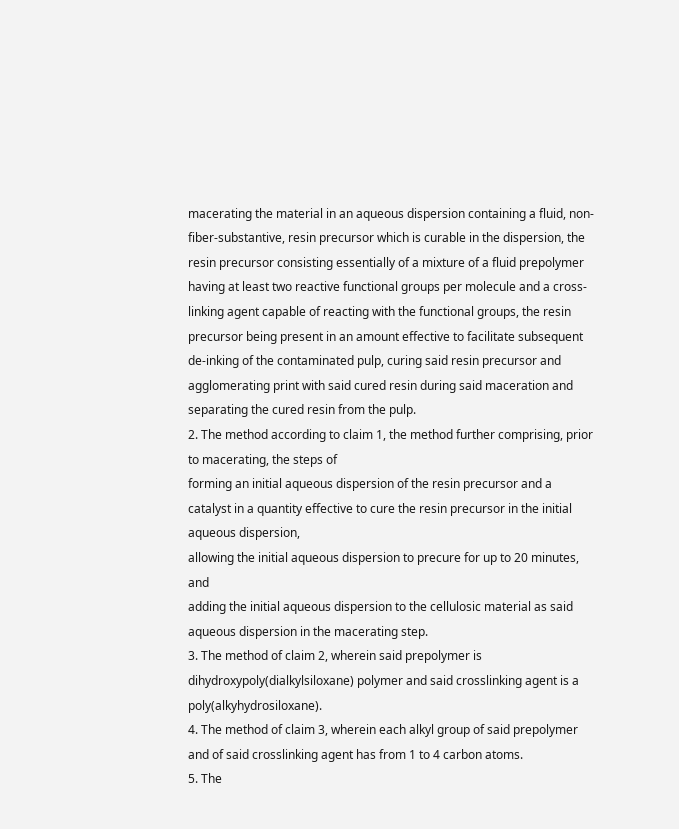macerating the material in an aqueous dispersion containing a fluid, non-fiber-substantive, resin precursor which is curable in the dispersion, the resin precursor consisting essentially of a mixture of a fluid prepolymer having at least two reactive functional groups per molecule and a cross-linking agent capable of reacting with the functional groups, the resin precursor being present in an amount effective to facilitate subsequent de-inking of the contaminated pulp, curing said resin precursor and agglomerating print with said cured resin during said maceration and separating the cured resin from the pulp.
2. The method according to claim 1, the method further comprising, prior to macerating, the steps of
forming an initial aqueous dispersion of the resin precursor and a catalyst in a quantity effective to cure the resin precursor in the initial aqueous dispersion,
allowing the initial aqueous dispersion to precure for up to 20 minutes, and
adding the initial aqueous dispersion to the cellulosic material as said aqueous dispersion in the macerating step.
3. The method of claim 2, wherein said prepolymer is dihydroxypoly(dialkylsiloxane) polymer and said crosslinking agent is a poly(alkyhydrosiloxane).
4. The method of claim 3, wherein each alkyl group of said prepolymer and of said crosslinking agent has from 1 to 4 carbon atoms.
5. The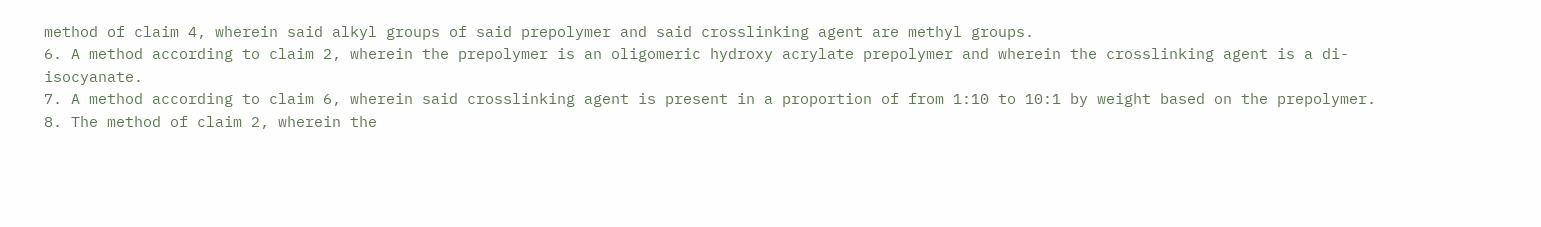method of claim 4, wherein said alkyl groups of said prepolymer and said crosslinking agent are methyl groups.
6. A method according to claim 2, wherein the prepolymer is an oligomeric hydroxy acrylate prepolymer and wherein the crosslinking agent is a di-isocyanate.
7. A method according to claim 6, wherein said crosslinking agent is present in a proportion of from 1:10 to 10:1 by weight based on the prepolymer.
8. The method of claim 2, wherein the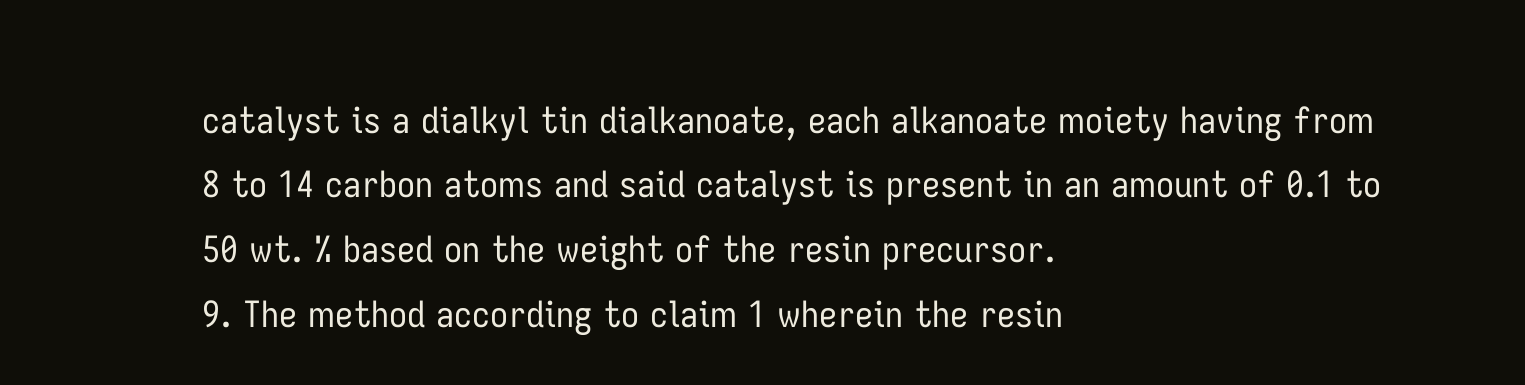catalyst is a dialkyl tin dialkanoate, each alkanoate moiety having from 8 to 14 carbon atoms and said catalyst is present in an amount of 0.1 to 50 wt. % based on the weight of the resin precursor.
9. The method according to claim 1 wherein the resin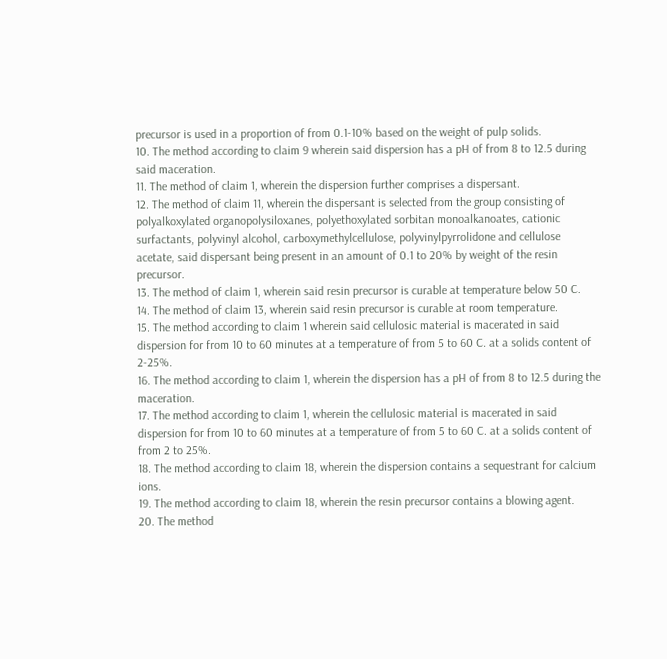precursor is used in a proportion of from 0.1-10% based on the weight of pulp solids.
10. The method according to claim 9 wherein said dispersion has a pH of from 8 to 12.5 during said maceration.
11. The method of claim 1, wherein the dispersion further comprises a dispersant.
12. The method of claim 11, wherein the dispersant is selected from the group consisting of polyalkoxylated organopolysiloxanes, polyethoxylated sorbitan monoalkanoates, cationic surfactants, polyvinyl alcohol, carboxymethylcellulose, polyvinylpyrrolidone and cellulose acetate, said dispersant being present in an amount of 0.1 to 20% by weight of the resin precursor.
13. The method of claim 1, wherein said resin precursor is curable at temperature below 50 C.
14. The method of claim 13, wherein said resin precursor is curable at room temperature.
15. The method according to claim 1 wherein said cellulosic material is macerated in said dispersion for from 10 to 60 minutes at a temperature of from 5 to 60 C. at a solids content of 2-25%.
16. The method according to claim 1, wherein the dispersion has a pH of from 8 to 12.5 during the maceration.
17. The method according to claim 1, wherein the cellulosic material is macerated in said dispersion for from 10 to 60 minutes at a temperature of from 5 to 60 C. at a solids content of from 2 to 25%.
18. The method according to claim 18, wherein the dispersion contains a sequestrant for calcium ions.
19. The method according to claim 18, wherein the resin precursor contains a blowing agent.
20. The method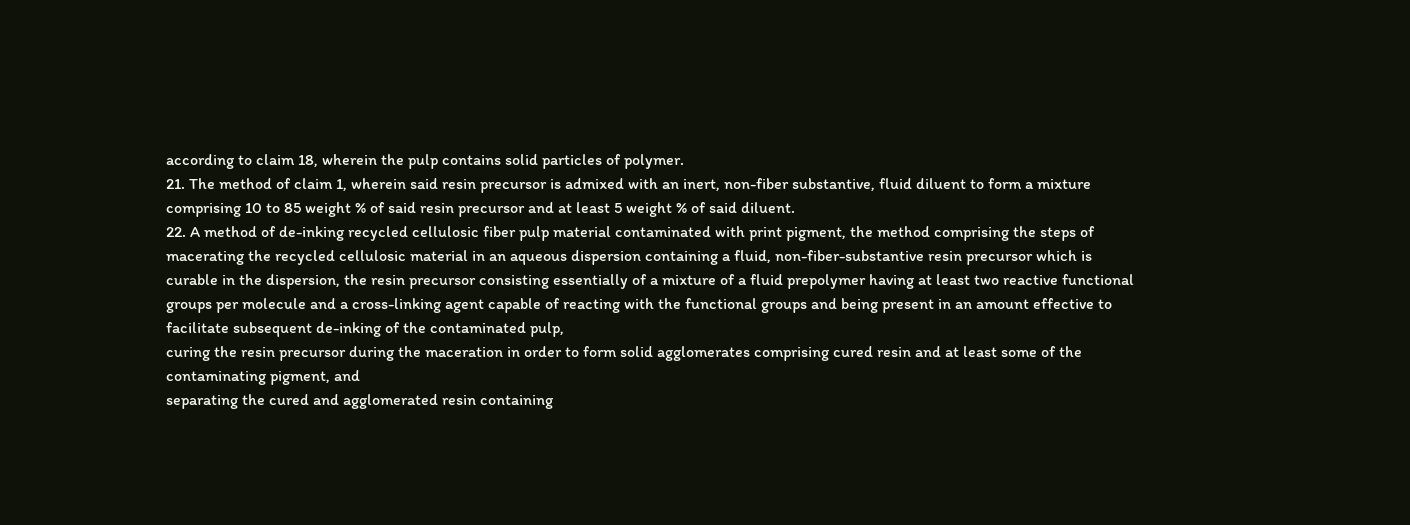according to claim 18, wherein the pulp contains solid particles of polymer.
21. The method of claim 1, wherein said resin precursor is admixed with an inert, non-fiber substantive, fluid diluent to form a mixture comprising 10 to 85 weight % of said resin precursor and at least 5 weight % of said diluent.
22. A method of de-inking recycled cellulosic fiber pulp material contaminated with print pigment, the method comprising the steps of
macerating the recycled cellulosic material in an aqueous dispersion containing a fluid, non-fiber-substantive resin precursor which is curable in the dispersion, the resin precursor consisting essentially of a mixture of a fluid prepolymer having at least two reactive functional groups per molecule and a cross-linking agent capable of reacting with the functional groups and being present in an amount effective to facilitate subsequent de-inking of the contaminated pulp,
curing the resin precursor during the maceration in order to form solid agglomerates comprising cured resin and at least some of the contaminating pigment, and
separating the cured and agglomerated resin containing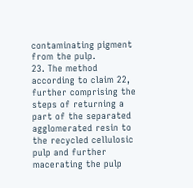contaminating pigment from the pulp.
23. The method according to claim 22, further comprising the steps of returning a part of the separated agglomerated resin to the recycled cellulosic pulp and further macerating the pulp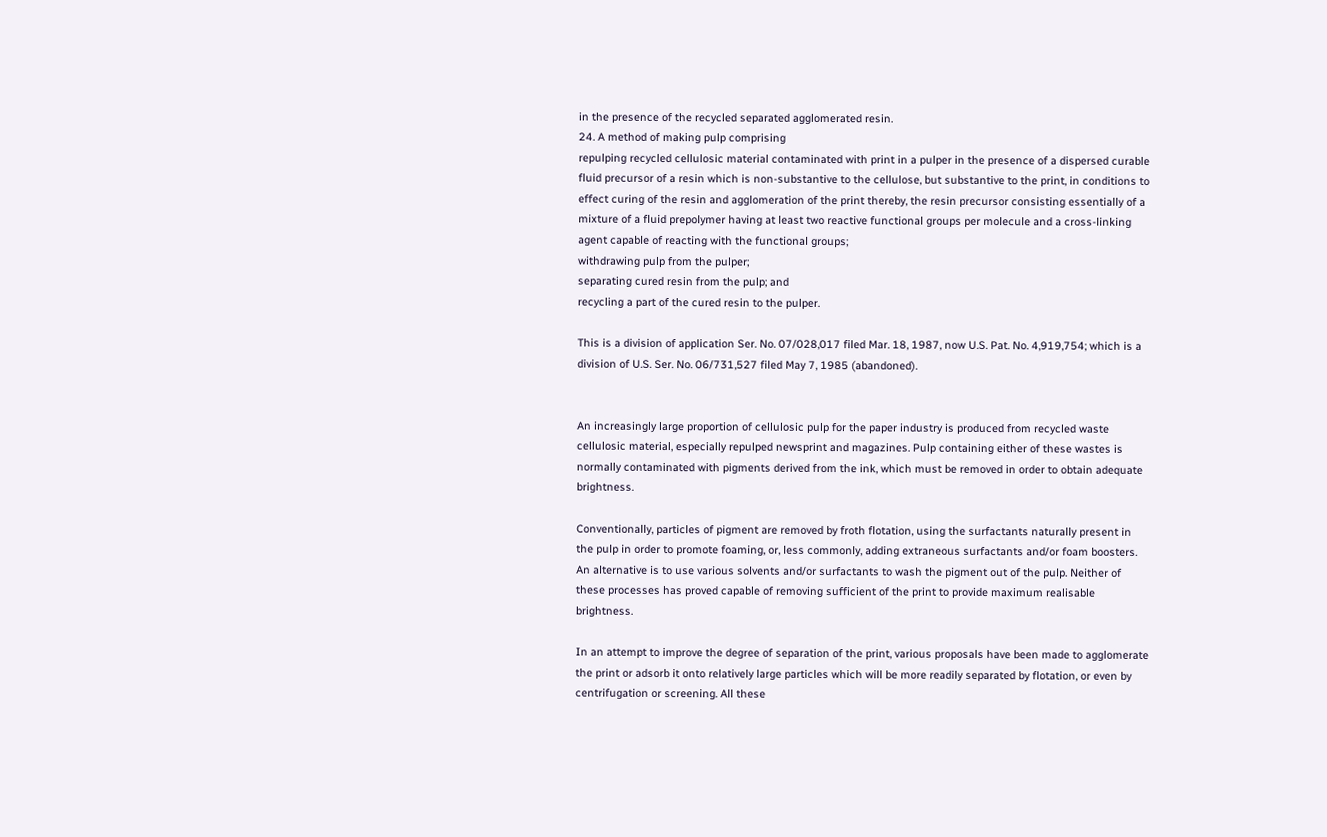in the presence of the recycled separated agglomerated resin.
24. A method of making pulp comprising
repulping recycled cellulosic material contaminated with print in a pulper in the presence of a dispersed curable fluid precursor of a resin which is non-substantive to the cellulose, but substantive to the print, in conditions to effect curing of the resin and agglomeration of the print thereby, the resin precursor consisting essentially of a mixture of a fluid prepolymer having at least two reactive functional groups per molecule and a cross-linking agent capable of reacting with the functional groups;
withdrawing pulp from the pulper;
separating cured resin from the pulp; and
recycling a part of the cured resin to the pulper.

This is a division of application Ser. No. 07/028,017 filed Mar. 18, 1987, now U.S. Pat. No. 4,919,754; which is a division of U.S. Ser. No. 06/731,527 filed May 7, 1985 (abandoned).


An increasingly large proportion of cellulosic pulp for the paper industry is produced from recycled waste cellulosic material, especially repulped newsprint and magazines. Pulp containing either of these wastes is normally contaminated with pigments derived from the ink, which must be removed in order to obtain adequate brightness.

Conventionally, particles of pigment are removed by froth flotation, using the surfactants naturally present in the pulp in order to promote foaming, or, less commonly, adding extraneous surfactants and/or foam boosters. An alternative is to use various solvents and/or surfactants to wash the pigment out of the pulp. Neither of these processes has proved capable of removing sufficient of the print to provide maximum realisable brightness.

In an attempt to improve the degree of separation of the print, various proposals have been made to agglomerate the print or adsorb it onto relatively large particles which will be more readily separated by flotation, or even by centrifugation or screening. All these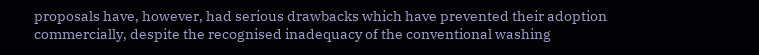proposals have, however, had serious drawbacks which have prevented their adoption commercially, despite the recognised inadequacy of the conventional washing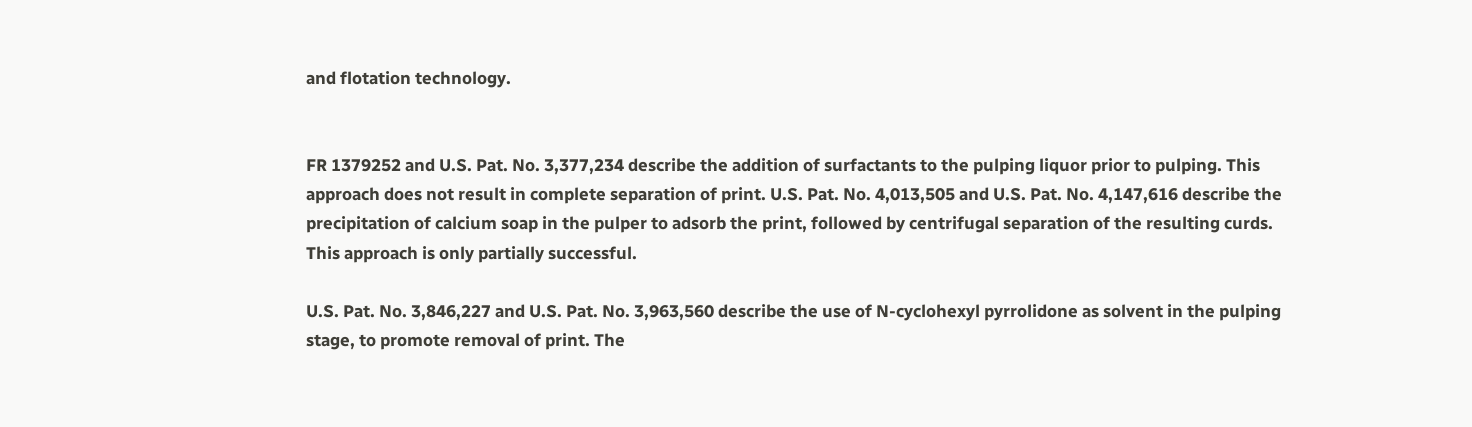and flotation technology.


FR 1379252 and U.S. Pat. No. 3,377,234 describe the addition of surfactants to the pulping liquor prior to pulping. This approach does not result in complete separation of print. U.S. Pat. No. 4,013,505 and U.S. Pat. No. 4,147,616 describe the precipitation of calcium soap in the pulper to adsorb the print, followed by centrifugal separation of the resulting curds. This approach is only partially successful.

U.S. Pat. No. 3,846,227 and U.S. Pat. No. 3,963,560 describe the use of N-cyclohexyl pyrrolidone as solvent in the pulping stage, to promote removal of print. The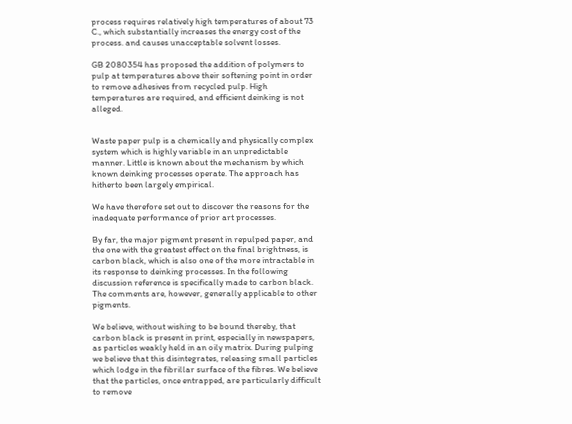process requires relatively high temperatures of about 73 C., which substantially increases the energy cost of the process. and causes unacceptable solvent losses.

GB 2080354 has proposed the addition of polymers to pulp at temperatures above their softening point in order to remove adhesives from recycled pulp. High temperatures are required, and efficient deinking is not alleged.


Waste paper pulp is a chemically and physically complex system which is highly variable in an unpredictable manner. Little is known about the mechanism by which known deinking processes operate. The approach has hitherto been largely empirical.

We have therefore set out to discover the reasons for the inadequate performance of prior art processes.

By far, the major pigment present in repulped paper, and the one with the greatest effect on the final brightness, is carbon black, which is also one of the more intractable in its response to deinking processes. In the following discussion reference is specifically made to carbon black. The comments are, however, generally applicable to other pigments.

We believe, without wishing to be bound thereby, that carbon black is present in print, especially in newspapers, as particles weakly held in an oily matrix. During pulping we believe that this disintegrates, releasing small particles which lodge in the fibrillar surface of the fibres. We believe that the particles, once entrapped, are particularly difficult to remove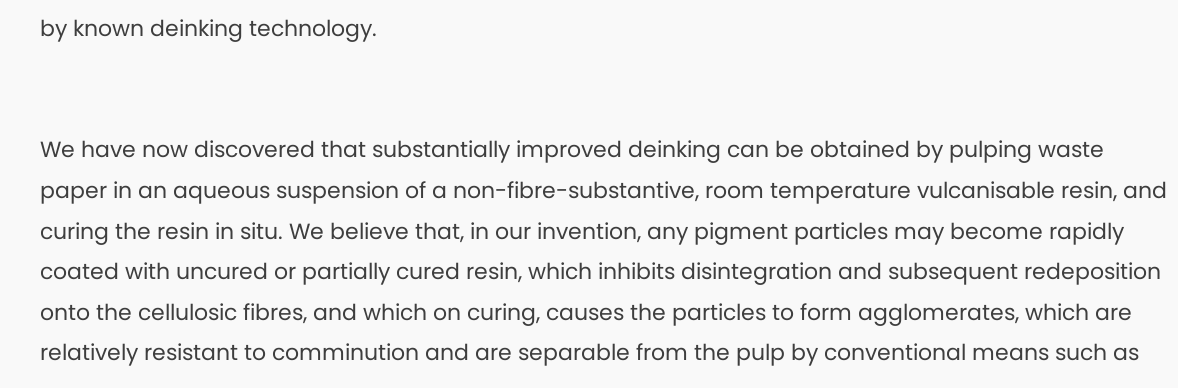by known deinking technology.


We have now discovered that substantially improved deinking can be obtained by pulping waste paper in an aqueous suspension of a non-fibre-substantive, room temperature vulcanisable resin, and curing the resin in situ. We believe that, in our invention, any pigment particles may become rapidly coated with uncured or partially cured resin, which inhibits disintegration and subsequent redeposition onto the cellulosic fibres, and which on curing, causes the particles to form agglomerates, which are relatively resistant to comminution and are separable from the pulp by conventional means such as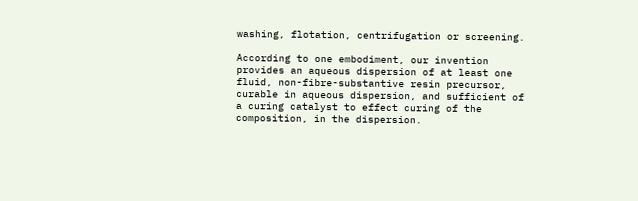washing, flotation, centrifugation or screening.

According to one embodiment, our invention provides an aqueous dispersion of at least one fluid, non-fibre-substantive resin precursor, curable in aqueous dispersion, and sufficient of a curing catalyst to effect curing of the composition, in the dispersion.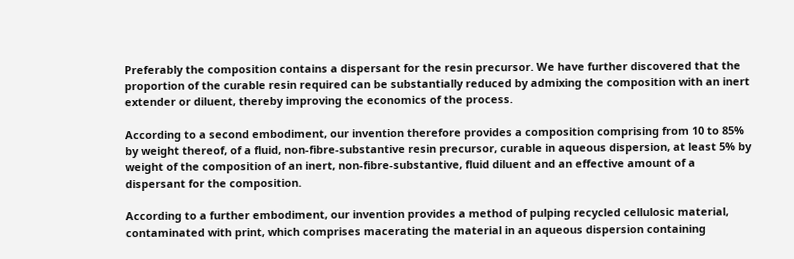Preferably the composition contains a dispersant for the resin precursor. We have further discovered that the proportion of the curable resin required can be substantially reduced by admixing the composition with an inert extender or diluent, thereby improving the economics of the process.

According to a second embodiment, our invention therefore provides a composition comprising from 10 to 85% by weight thereof, of a fluid, non-fibre-substantive resin precursor, curable in aqueous dispersion, at least 5% by weight of the composition of an inert, non-fibre-substantive, fluid diluent and an effective amount of a dispersant for the composition.

According to a further embodiment, our invention provides a method of pulping recycled cellulosic material, contaminated with print, which comprises macerating the material in an aqueous dispersion containing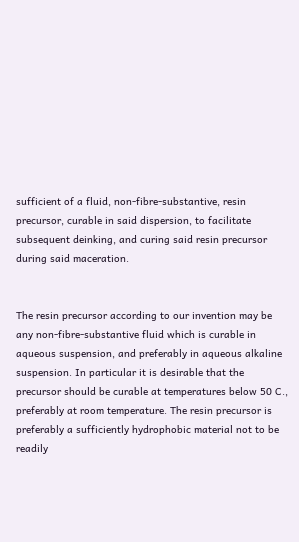sufficient of a fluid, non-fibre-substantive, resin precursor, curable in said dispersion, to facilitate subsequent deinking, and curing said resin precursor during said maceration.


The resin precursor according to our invention may be any non-fibre-substantive fluid which is curable in aqueous suspension, and preferably in aqueous alkaline suspension. In particular it is desirable that the precursor should be curable at temperatures below 50 C., preferably at room temperature. The resin precursor is preferably a sufficiently hydrophobic material not to be readily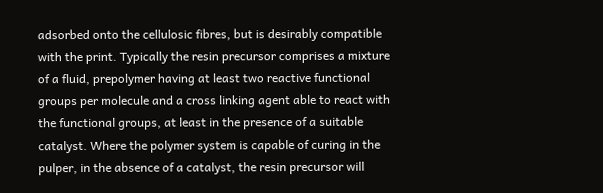adsorbed onto the cellulosic fibres, but is desirably compatible with the print. Typically the resin precursor comprises a mixture of a fluid, prepolymer having at least two reactive functional groups per molecule and a cross linking agent able to react with the functional groups, at least in the presence of a suitable catalyst. Where the polymer system is capable of curing in the pulper, in the absence of a catalyst, the resin precursor will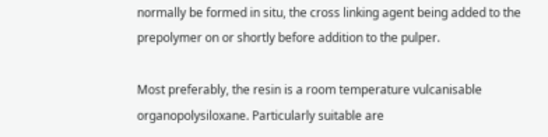normally be formed in situ, the cross linking agent being added to the prepolymer on or shortly before addition to the pulper.

Most preferably, the resin is a room temperature vulcanisable organopolysiloxane. Particularly suitable are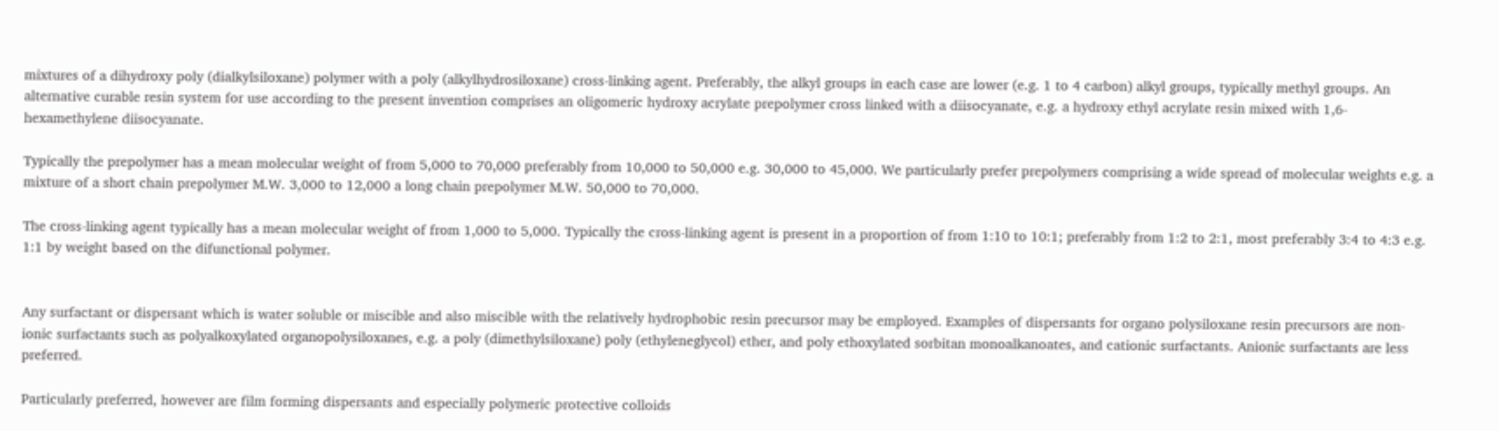mixtures of a dihydroxy poly (dialkylsiloxane) polymer with a poly (alkylhydrosiloxane) cross-linking agent. Preferably, the alkyl groups in each case are lower (e.g. 1 to 4 carbon) alkyl groups, typically methyl groups. An alternative curable resin system for use according to the present invention comprises an oligomeric hydroxy acrylate prepolymer cross linked with a diisocyanate, e.g. a hydroxy ethyl acrylate resin mixed with 1,6-hexamethylene diisocyanate.

Typically the prepolymer has a mean molecular weight of from 5,000 to 70,000 preferably from 10,000 to 50,000 e.g. 30,000 to 45,000. We particularly prefer prepolymers comprising a wide spread of molecular weights e.g. a mixture of a short chain prepolymer M.W. 3,000 to 12,000 a long chain prepolymer M.W. 50,000 to 70,000.

The cross-linking agent typically has a mean molecular weight of from 1,000 to 5,000. Typically the cross-linking agent is present in a proportion of from 1:10 to 10:1; preferably from 1:2 to 2:1, most preferably 3:4 to 4:3 e.g. 1:1 by weight based on the difunctional polymer.


Any surfactant or dispersant which is water soluble or miscible and also miscible with the relatively hydrophobic resin precursor may be employed. Examples of dispersants for organo polysiloxane resin precursors are non-ionic surfactants such as polyalkoxylated organopolysiloxanes, e.g. a poly (dimethylsiloxane) poly (ethyleneglycol) ether, and poly ethoxylated sorbitan monoalkanoates, and cationic surfactants. Anionic surfactants are less preferred.

Particularly preferred, however are film forming dispersants and especially polymeric protective colloids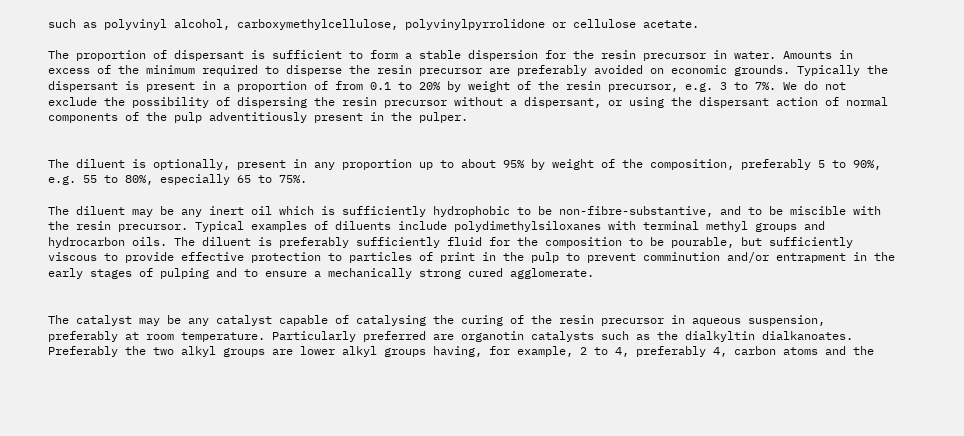such as polyvinyl alcohol, carboxymethylcellulose, polyvinylpyrrolidone or cellulose acetate.

The proportion of dispersant is sufficient to form a stable dispersion for the resin precursor in water. Amounts in excess of the minimum required to disperse the resin precursor are preferably avoided on economic grounds. Typically the dispersant is present in a proportion of from 0.1 to 20% by weight of the resin precursor, e.g. 3 to 7%. We do not exclude the possibility of dispersing the resin precursor without a dispersant, or using the dispersant action of normal components of the pulp adventitiously present in the pulper.


The diluent is optionally, present in any proportion up to about 95% by weight of the composition, preferably 5 to 90%, e.g. 55 to 80%, especially 65 to 75%.

The diluent may be any inert oil which is sufficiently hydrophobic to be non-fibre-substantive, and to be miscible with the resin precursor. Typical examples of diluents include polydimethylsiloxanes with terminal methyl groups and hydrocarbon oils. The diluent is preferably sufficiently fluid for the composition to be pourable, but sufficiently viscous to provide effective protection to particles of print in the pulp to prevent comminution and/or entrapment in the early stages of pulping and to ensure a mechanically strong cured agglomerate.


The catalyst may be any catalyst capable of catalysing the curing of the resin precursor in aqueous suspension, preferably at room temperature. Particularly preferred are organotin catalysts such as the dialkyltin dialkanoates. Preferably the two alkyl groups are lower alkyl groups having, for example, 2 to 4, preferably 4, carbon atoms and the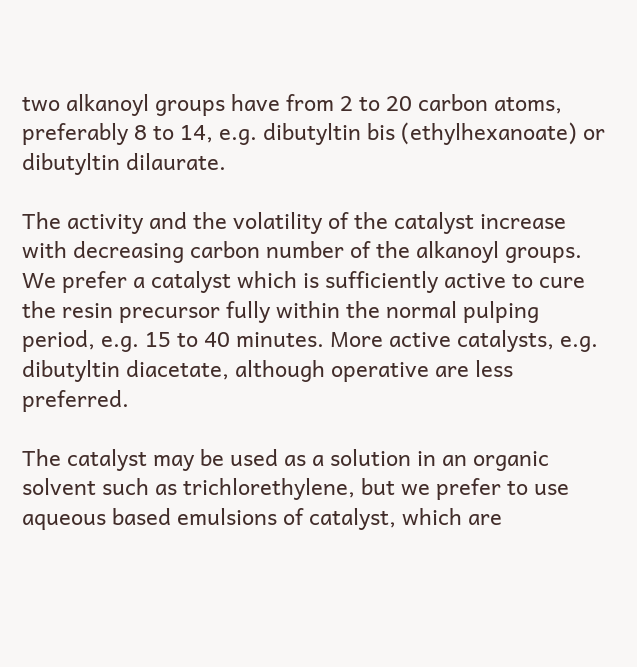two alkanoyl groups have from 2 to 20 carbon atoms, preferably 8 to 14, e.g. dibutyltin bis (ethylhexanoate) or dibutyltin dilaurate.

The activity and the volatility of the catalyst increase with decreasing carbon number of the alkanoyl groups. We prefer a catalyst which is sufficiently active to cure the resin precursor fully within the normal pulping period, e.g. 15 to 40 minutes. More active catalysts, e.g. dibutyltin diacetate, although operative are less preferred.

The catalyst may be used as a solution in an organic solvent such as trichlorethylene, but we prefer to use aqueous based emulsions of catalyst, which are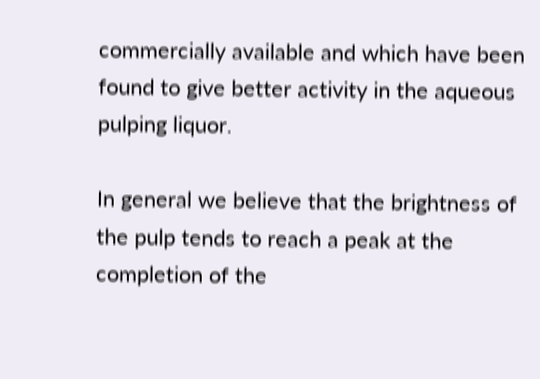commercially available and which have been found to give better activity in the aqueous pulping liquor.

In general we believe that the brightness of the pulp tends to reach a peak at the completion of the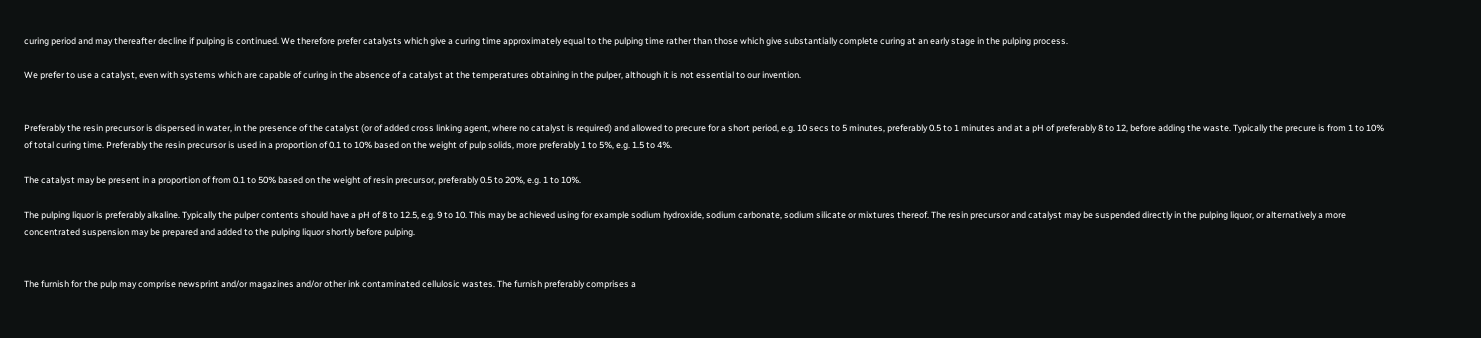curing period and may thereafter decline if pulping is continued. We therefore prefer catalysts which give a curing time approximately equal to the pulping time rather than those which give substantially complete curing at an early stage in the pulping process.

We prefer to use a catalyst, even with systems which are capable of curing in the absence of a catalyst at the temperatures obtaining in the pulper, although it is not essential to our invention.


Preferably the resin precursor is dispersed in water, in the presence of the catalyst (or of added cross linking agent, where no catalyst is required) and allowed to precure for a short period, e.g. 10 secs to 5 minutes, preferably 0.5 to 1 minutes and at a pH of preferably 8 to 12, before adding the waste. Typically the precure is from 1 to 10% of total curing time. Preferably the resin precursor is used in a proportion of 0.1 to 10% based on the weight of pulp solids, more preferably 1 to 5%, e.g. 1.5 to 4%.

The catalyst may be present in a proportion of from 0.1 to 50% based on the weight of resin precursor, preferably 0.5 to 20%, e.g. 1 to 10%.

The pulping liquor is preferably alkaline. Typically the pulper contents should have a pH of 8 to 12.5, e.g. 9 to 10. This may be achieved using for example sodium hydroxide, sodium carbonate, sodium silicate or mixtures thereof. The resin precursor and catalyst may be suspended directly in the pulping liquor, or alternatively a more concentrated suspension may be prepared and added to the pulping liquor shortly before pulping.


The furnish for the pulp may comprise newsprint and/or magazines and/or other ink contaminated cellulosic wastes. The furnish preferably comprises a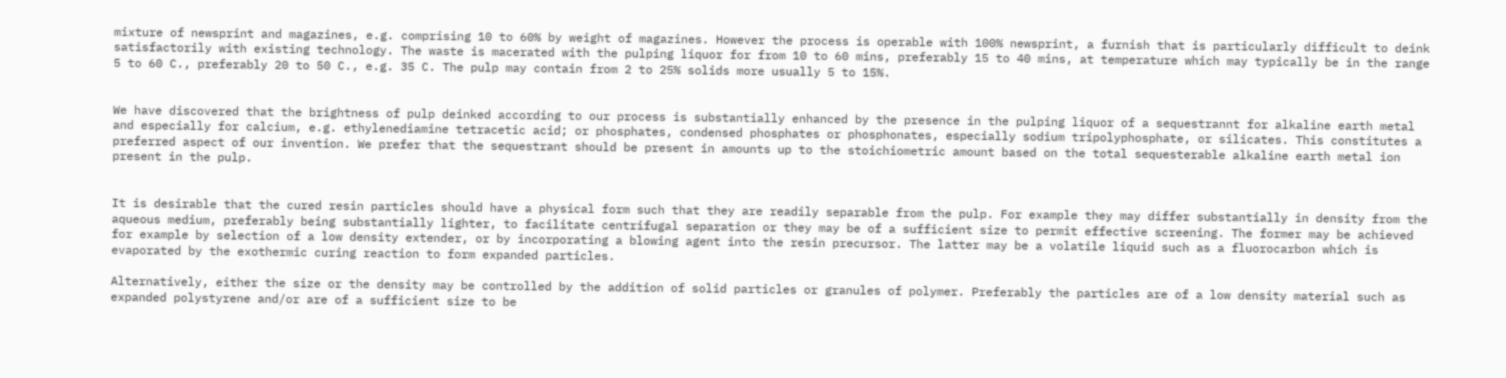mixture of newsprint and magazines, e.g. comprising 10 to 60% by weight of magazines. However the process is operable with 100% newsprint, a furnish that is particularly difficult to deink satisfactorily with existing technology. The waste is macerated with the pulping liquor for from 10 to 60 mins, preferably 15 to 40 mins, at temperature which may typically be in the range 5 to 60 C., preferably 20 to 50 C., e.g. 35 C. The pulp may contain from 2 to 25% solids more usually 5 to 15%.


We have discovered that the brightness of pulp deinked according to our process is substantially enhanced by the presence in the pulping liquor of a sequestrannt for alkaline earth metal and especially for calcium, e.g. ethylenediamine tetracetic acid; or phosphates, condensed phosphates or phosphonates, especially sodium tripolyphosphate, or silicates. This constitutes a preferred aspect of our invention. We prefer that the sequestrant should be present in amounts up to the stoichiometric amount based on the total sequesterable alkaline earth metal ion present in the pulp.


It is desirable that the cured resin particles should have a physical form such that they are readily separable from the pulp. For example they may differ substantially in density from the aqueous medium, preferably being substantially lighter, to facilitate centrifugal separation or they may be of a sufficient size to permit effective screening. The former may be achieved for example by selection of a low density extender, or by incorporating a blowing agent into the resin precursor. The latter may be a volatile liquid such as a fluorocarbon which is evaporated by the exothermic curing reaction to form expanded particles.

Alternatively, either the size or the density may be controlled by the addition of solid particles or granules of polymer. Preferably the particles are of a low density material such as expanded polystyrene and/or are of a sufficient size to be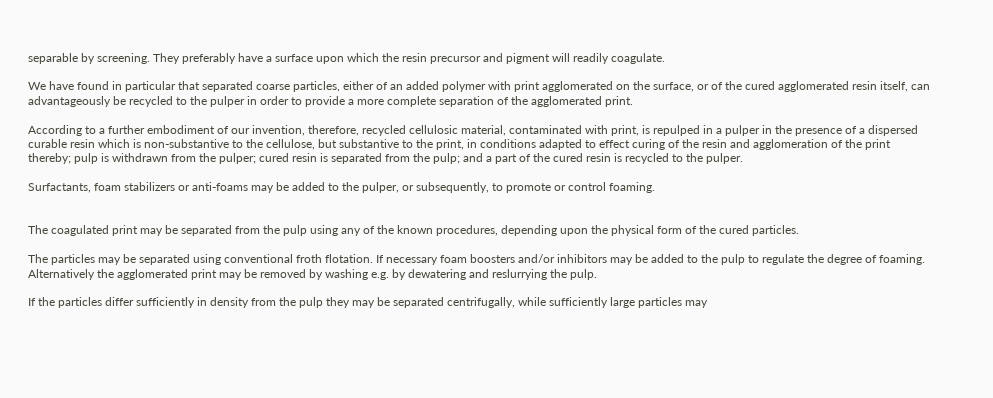separable by screening. They preferably have a surface upon which the resin precursor and pigment will readily coagulate.

We have found in particular that separated coarse particles, either of an added polymer with print agglomerated on the surface, or of the cured agglomerated resin itself, can advantageously be recycled to the pulper in order to provide a more complete separation of the agglomerated print.

According to a further embodiment of our invention, therefore, recycled cellulosic material, contaminated with print, is repulped in a pulper in the presence of a dispersed curable resin which is non-substantive to the cellulose, but substantive to the print, in conditions adapted to effect curing of the resin and agglomeration of the print thereby; pulp is withdrawn from the pulper; cured resin is separated from the pulp; and a part of the cured resin is recycled to the pulper.

Surfactants, foam stabilizers or anti-foams may be added to the pulper, or subsequently, to promote or control foaming.


The coagulated print may be separated from the pulp using any of the known procedures, depending upon the physical form of the cured particles.

The particles may be separated using conventional froth flotation. If necessary foam boosters and/or inhibitors may be added to the pulp to regulate the degree of foaming. Alternatively the agglomerated print may be removed by washing e.g. by dewatering and reslurrying the pulp.

If the particles differ sufficiently in density from the pulp they may be separated centrifugally, while sufficiently large particles may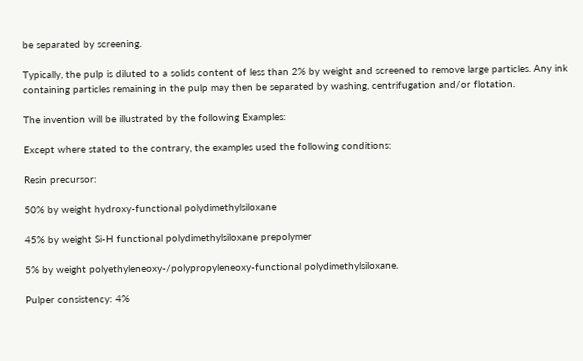be separated by screening.

Typically, the pulp is diluted to a solids content of less than 2% by weight and screened to remove large particles. Any ink containing particles remaining in the pulp may then be separated by washing, centrifugation and/or flotation.

The invention will be illustrated by the following Examples:

Except where stated to the contrary, the examples used the following conditions:

Resin precursor:

50% by weight hydroxy-functional polydimethylsiloxane

45% by weight Si-H functional polydimethylsiloxane prepolymer

5% by weight polyethyleneoxy-/polypropyleneoxy-functional polydimethylsiloxane.

Pulper consistency: 4%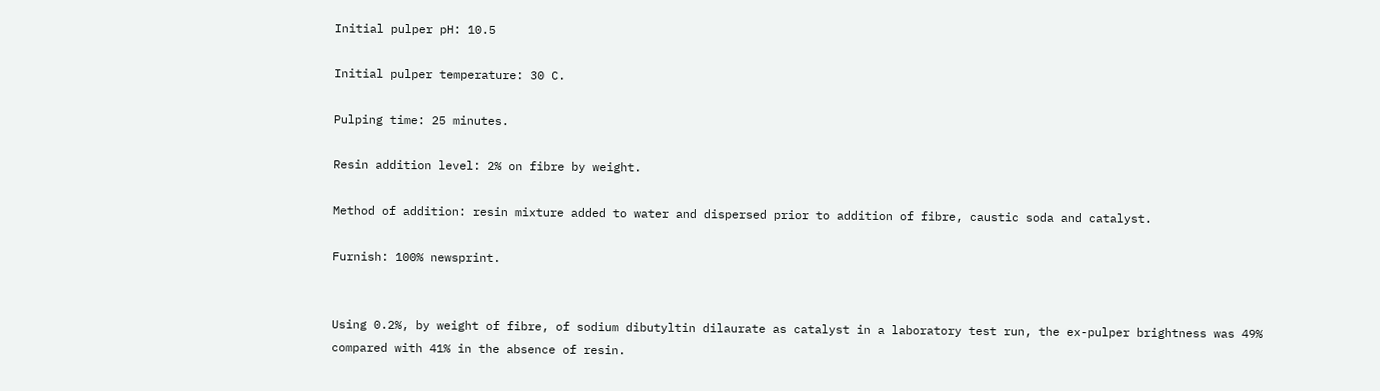Initial pulper pH: 10.5

Initial pulper temperature: 30 C.

Pulping time: 25 minutes.

Resin addition level: 2% on fibre by weight.

Method of addition: resin mixture added to water and dispersed prior to addition of fibre, caustic soda and catalyst.

Furnish: 100% newsprint.


Using 0.2%, by weight of fibre, of sodium dibutyltin dilaurate as catalyst in a laboratory test run, the ex-pulper brightness was 49% compared with 41% in the absence of resin.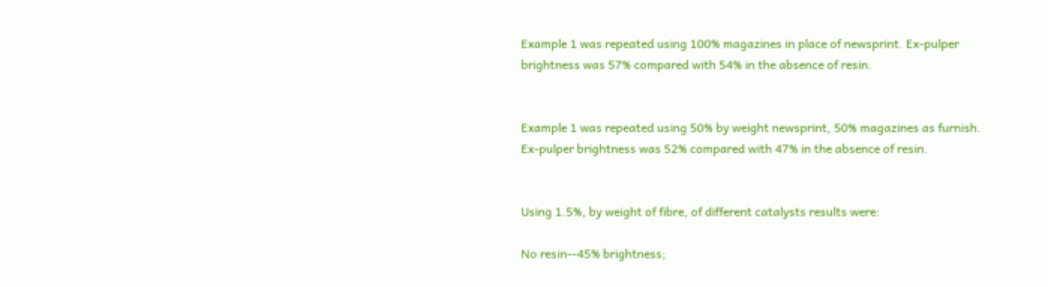Example 1 was repeated using 100% magazines in place of newsprint. Ex-pulper brightness was 57% compared with 54% in the absence of resin.


Example 1 was repeated using 50% by weight newsprint, 50% magazines as furnish. Ex-pulper brightness was 52% compared with 47% in the absence of resin.


Using 1.5%, by weight of fibre, of different catalysts results were:

No resin--45% brightness;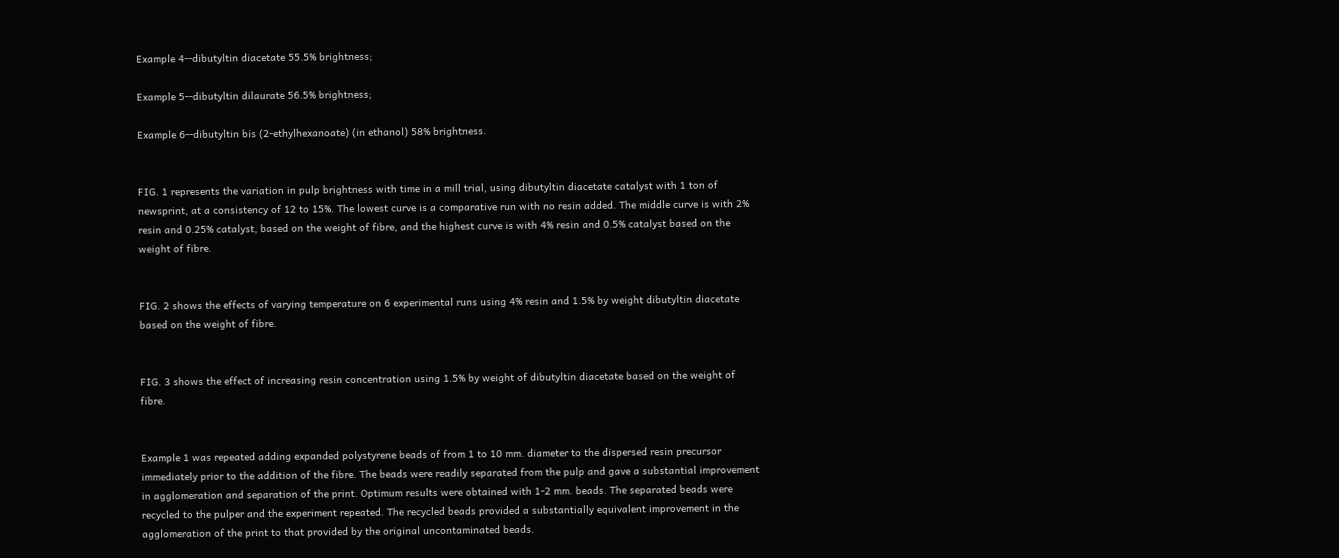Example 4--dibutyltin diacetate 55.5% brightness;

Example 5--dibutyltin dilaurate 56.5% brightness;

Example 6--dibutyltin bis (2-ethylhexanoate) (in ethanol) 58% brightness.


FIG. 1 represents the variation in pulp brightness with time in a mill trial, using dibutyltin diacetate catalyst with 1 ton of newsprint, at a consistency of 12 to 15%. The lowest curve is a comparative run with no resin added. The middle curve is with 2% resin and 0.25% catalyst, based on the weight of fibre, and the highest curve is with 4% resin and 0.5% catalyst based on the weight of fibre.


FIG. 2 shows the effects of varying temperature on 6 experimental runs using 4% resin and 1.5% by weight dibutyltin diacetate based on the weight of fibre.


FIG. 3 shows the effect of increasing resin concentration using 1.5% by weight of dibutyltin diacetate based on the weight of fibre.


Example 1 was repeated adding expanded polystyrene beads of from 1 to 10 mm. diameter to the dispersed resin precursor immediately prior to the addition of the fibre. The beads were readily separated from the pulp and gave a substantial improvement in agglomeration and separation of the print. Optimum results were obtained with 1-2 mm. beads. The separated beads were recycled to the pulper and the experiment repeated. The recycled beads provided a substantially equivalent improvement in the agglomeration of the print to that provided by the original uncontaminated beads.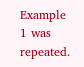Example 1 was repeated.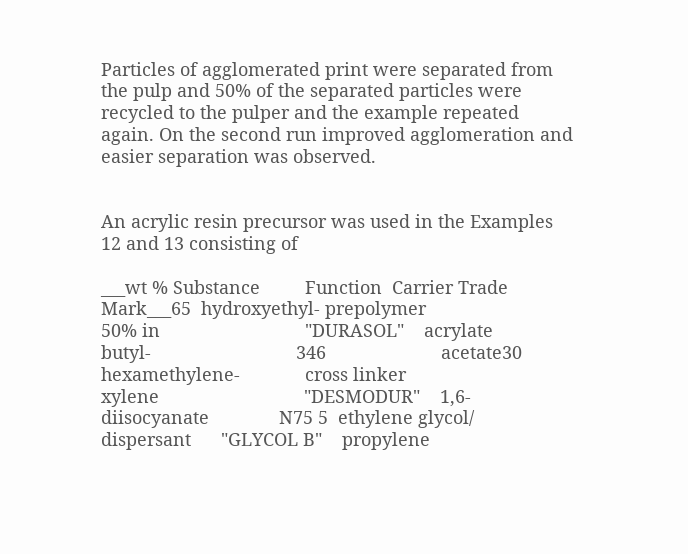Particles of agglomerated print were separated from the pulp and 50% of the separated particles were recycled to the pulper and the example repeated again. On the second run improved agglomeration and easier separation was observed.


An acrylic resin precursor was used in the Examples 12 and 13 consisting of

___wt % Substance         Function  Carrier Trade Mark___65  hydroxyethyl- prepolymer                       50% in                             "DURASOL"    acrylate                butyl-                             346                       acetate30  hexamethylene-             cross linker                       xylene                             "DESMODUR"    1,6-diisocyanate              N75 5  ethylene glycol/             dispersant      "GLYCOL B"    propylene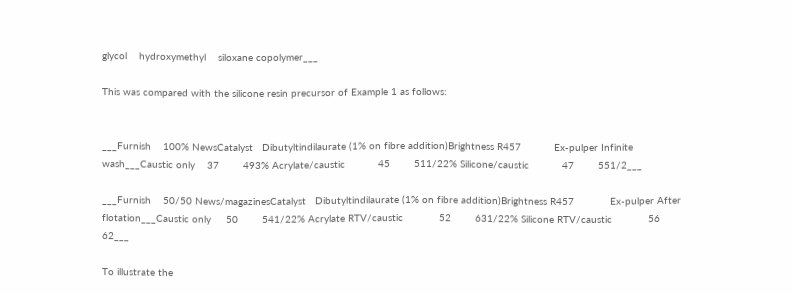glycol    hydroxymethyl    siloxane copolymer___

This was compared with the silicone resin precursor of Example 1 as follows:


___Furnish    100% NewsCatalyst   Dibutyltindilaurate (1% on fibre addition)Brightness R457           Ex-pulper Infinite wash___Caustic only    37        493% Acrylate/caustic           45        511/22% Silicone/caustic           47        551/2___

___Furnish    50/50 News/magazinesCatalyst   Dibutyltindilaurate (1% on fibre addition)Brightness R457            Ex-pulper After flotation___Caustic only     50        541/22% Acrylate RTV/caustic            52        631/22% Silicone RTV/caustic            56        62___

To illustrate the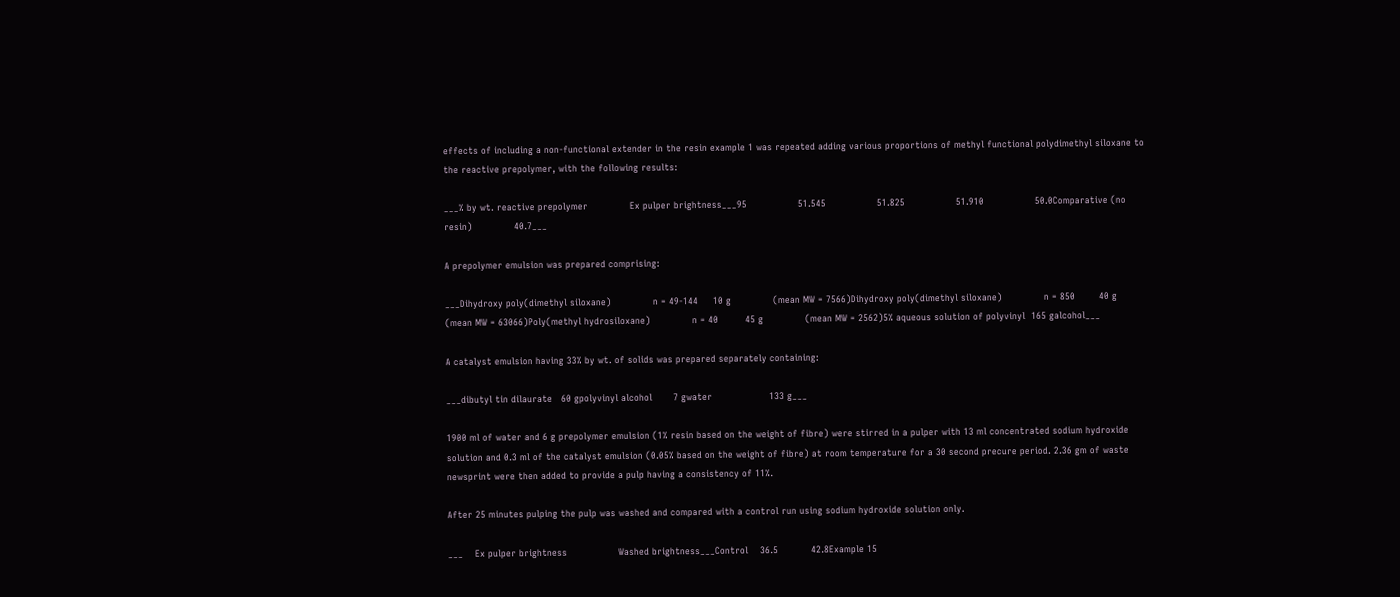effects of including a non-functional extender in the resin example 1 was repeated adding various proportions of methyl functional polydimethyl siloxane to the reactive prepolymer, with the following results:

___% by wt. reactive prepolymer              Ex pulper brightness___95                 51.545                 51.825                 51.910                 50.0Comparative (no resin)              40.7___

A prepolymer emulsion was prepared comprising:

___Dihydroxy poly(dimethyl siloxane)              n = 49-144     10 g              (mean MW = 7566)Dihydroxy poly(dimethyl siloxane)              n = 850        40 g              (mean MW = 63066)Poly(methyl hydrosiloxane)              n = 40         45 g              (mean MW = 2562)5% aqueous solution of polyvinyl  165 galcohol___

A catalyst emulsion having 33% by wt. of solids was prepared separately containing:

___dibutyl tin dilaurate   60 gpolyvinyl alcohol       7 gwater                   133 g___

1900 ml of water and 6 g prepolymer emulsion (1% resin based on the weight of fibre) were stirred in a pulper with 13 ml concentrated sodium hydroxide solution and 0.3 ml of the catalyst emulsion (0.05% based on the weight of fibre) at room temperature for a 30 second precure period. 2.36 gm of waste newsprint were then added to provide a pulp having a consistency of 11%.

After 25 minutes pulping the pulp was washed and compared with a control run using sodium hydroxide solution only.

___    Ex pulper brightness                 Washed brightness___Control    36.5           42.8Example 15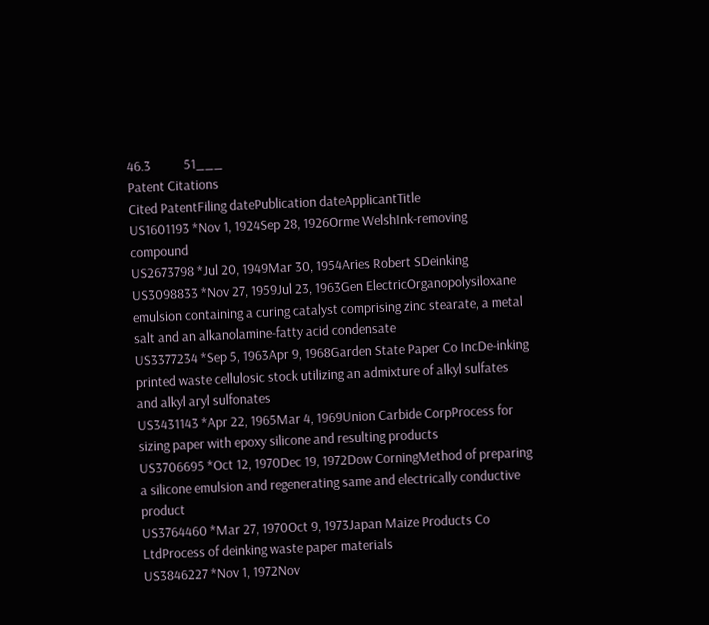46.3           51___
Patent Citations
Cited PatentFiling datePublication dateApplicantTitle
US1601193 *Nov 1, 1924Sep 28, 1926Orme WelshInk-removing compound
US2673798 *Jul 20, 1949Mar 30, 1954Aries Robert SDeinking
US3098833 *Nov 27, 1959Jul 23, 1963Gen ElectricOrganopolysiloxane emulsion containing a curing catalyst comprising zinc stearate, a metal salt and an alkanolamine-fatty acid condensate
US3377234 *Sep 5, 1963Apr 9, 1968Garden State Paper Co IncDe-inking printed waste cellulosic stock utilizing an admixture of alkyl sulfates and alkyl aryl sulfonates
US3431143 *Apr 22, 1965Mar 4, 1969Union Carbide CorpProcess for sizing paper with epoxy silicone and resulting products
US3706695 *Oct 12, 1970Dec 19, 1972Dow CorningMethod of preparing a silicone emulsion and regenerating same and electrically conductive product
US3764460 *Mar 27, 1970Oct 9, 1973Japan Maize Products Co LtdProcess of deinking waste paper materials
US3846227 *Nov 1, 1972Nov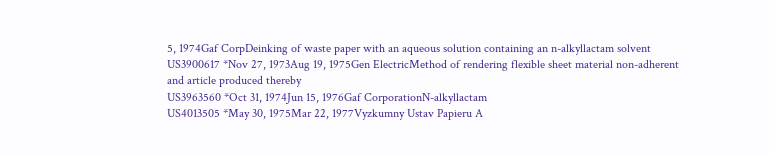5, 1974Gaf CorpDeinking of waste paper with an aqueous solution containing an n-alkyllactam solvent
US3900617 *Nov 27, 1973Aug 19, 1975Gen ElectricMethod of rendering flexible sheet material non-adherent and article produced thereby
US3963560 *Oct 31, 1974Jun 15, 1976Gaf CorporationN-alkyllactam
US4013505 *May 30, 1975Mar 22, 1977Vyzkumny Ustav Papieru A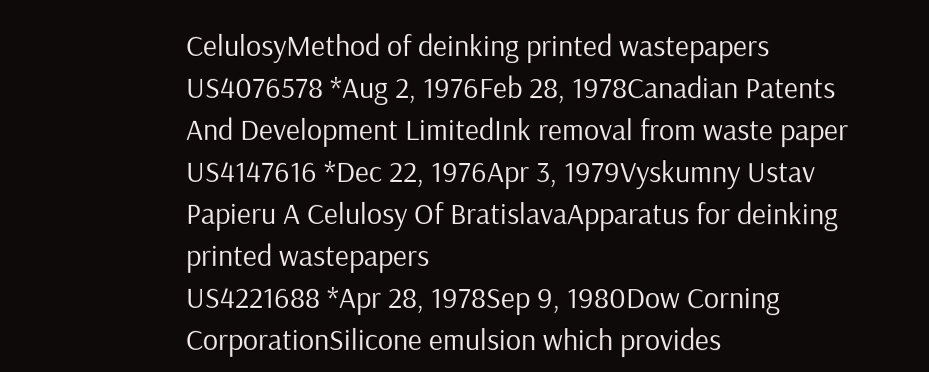CelulosyMethod of deinking printed wastepapers
US4076578 *Aug 2, 1976Feb 28, 1978Canadian Patents And Development LimitedInk removal from waste paper
US4147616 *Dec 22, 1976Apr 3, 1979Vyskumny Ustav Papieru A Celulosy Of BratislavaApparatus for deinking printed wastepapers
US4221688 *Apr 28, 1978Sep 9, 1980Dow Corning CorporationSilicone emulsion which provides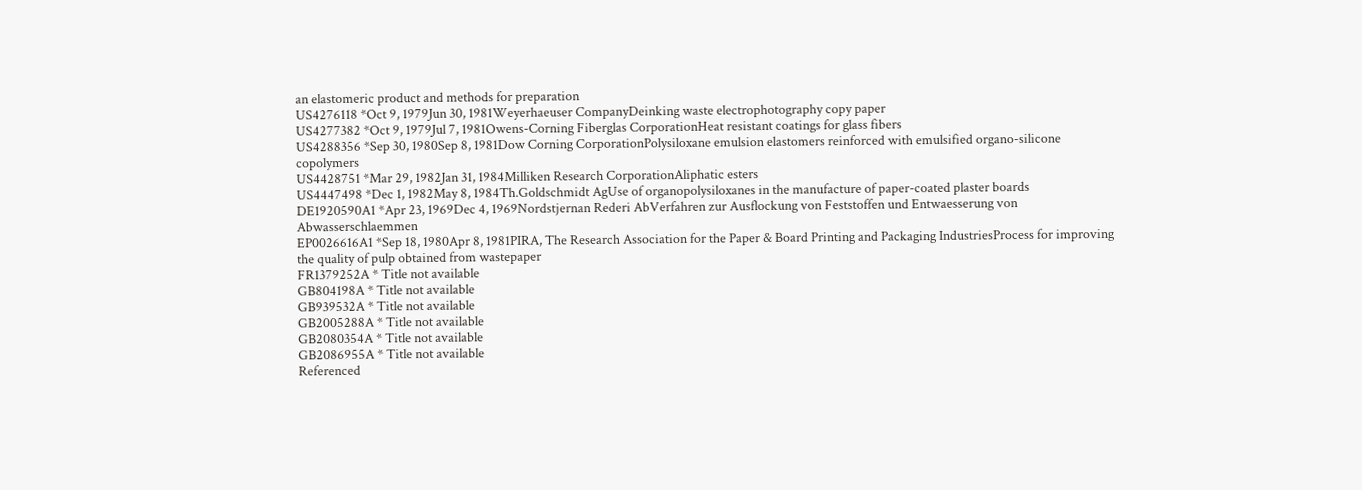an elastomeric product and methods for preparation
US4276118 *Oct 9, 1979Jun 30, 1981Weyerhaeuser CompanyDeinking waste electrophotography copy paper
US4277382 *Oct 9, 1979Jul 7, 1981Owens-Corning Fiberglas CorporationHeat resistant coatings for glass fibers
US4288356 *Sep 30, 1980Sep 8, 1981Dow Corning CorporationPolysiloxane emulsion elastomers reinforced with emulsified organo-silicone copolymers
US4428751 *Mar 29, 1982Jan 31, 1984Milliken Research CorporationAliphatic esters
US4447498 *Dec 1, 1982May 8, 1984Th.Goldschmidt AgUse of organopolysiloxanes in the manufacture of paper-coated plaster boards
DE1920590A1 *Apr 23, 1969Dec 4, 1969Nordstjernan Rederi AbVerfahren zur Ausflockung von Feststoffen und Entwaesserung von Abwasserschlaemmen
EP0026616A1 *Sep 18, 1980Apr 8, 1981PIRA, The Research Association for the Paper & Board Printing and Packaging IndustriesProcess for improving the quality of pulp obtained from wastepaper
FR1379252A * Title not available
GB804198A * Title not available
GB939532A * Title not available
GB2005288A * Title not available
GB2080354A * Title not available
GB2086955A * Title not available
Referenced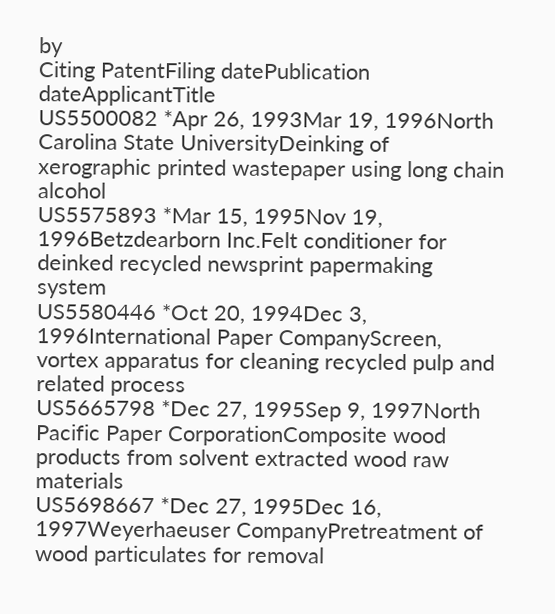by
Citing PatentFiling datePublication dateApplicantTitle
US5500082 *Apr 26, 1993Mar 19, 1996North Carolina State UniversityDeinking of xerographic printed wastepaper using long chain alcohol
US5575893 *Mar 15, 1995Nov 19, 1996Betzdearborn Inc.Felt conditioner for deinked recycled newsprint papermaking system
US5580446 *Oct 20, 1994Dec 3, 1996International Paper CompanyScreen, vortex apparatus for cleaning recycled pulp and related process
US5665798 *Dec 27, 1995Sep 9, 1997North Pacific Paper CorporationComposite wood products from solvent extracted wood raw materials
US5698667 *Dec 27, 1995Dec 16, 1997Weyerhaeuser CompanyPretreatment of wood particulates for removal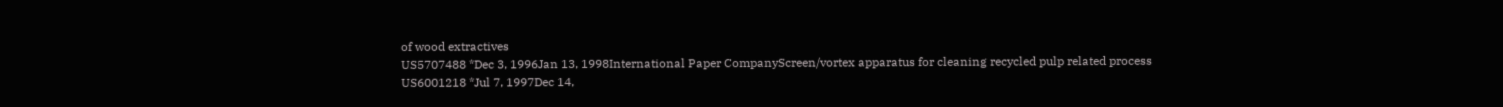of wood extractives
US5707488 *Dec 3, 1996Jan 13, 1998International Paper CompanyScreen/vortex apparatus for cleaning recycled pulp related process
US6001218 *Jul 7, 1997Dec 14,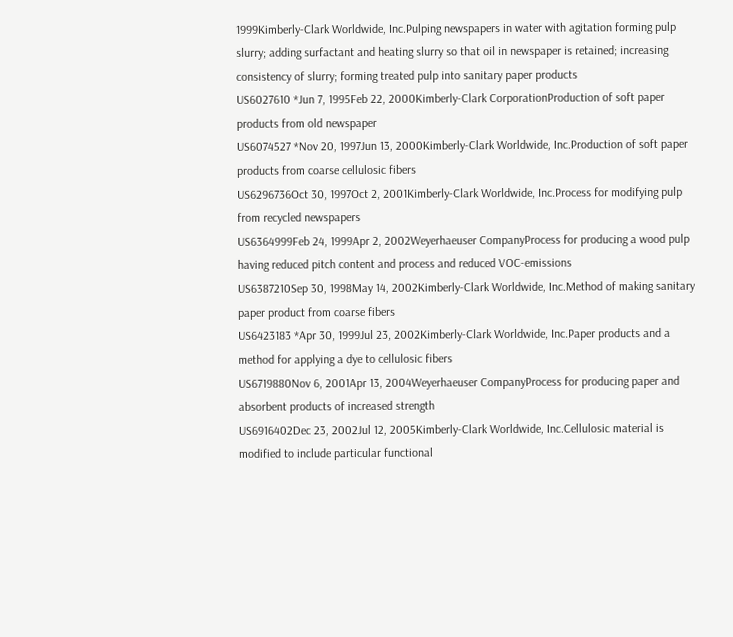1999Kimberly-Clark Worldwide, Inc.Pulping newspapers in water with agitation forming pulp slurry; adding surfactant and heating slurry so that oil in newspaper is retained; increasing consistency of slurry; forming treated pulp into sanitary paper products
US6027610 *Jun 7, 1995Feb 22, 2000Kimberly-Clark CorporationProduction of soft paper products from old newspaper
US6074527 *Nov 20, 1997Jun 13, 2000Kimberly-Clark Worldwide, Inc.Production of soft paper products from coarse cellulosic fibers
US6296736Oct 30, 1997Oct 2, 2001Kimberly-Clark Worldwide, Inc.Process for modifying pulp from recycled newspapers
US6364999Feb 24, 1999Apr 2, 2002Weyerhaeuser CompanyProcess for producing a wood pulp having reduced pitch content and process and reduced VOC-emissions
US6387210Sep 30, 1998May 14, 2002Kimberly-Clark Worldwide, Inc.Method of making sanitary paper product from coarse fibers
US6423183 *Apr 30, 1999Jul 23, 2002Kimberly-Clark Worldwide, Inc.Paper products and a method for applying a dye to cellulosic fibers
US6719880Nov 6, 2001Apr 13, 2004Weyerhaeuser CompanyProcess for producing paper and absorbent products of increased strength
US6916402Dec 23, 2002Jul 12, 2005Kimberly-Clark Worldwide, Inc.Cellulosic material is modified to include particular functional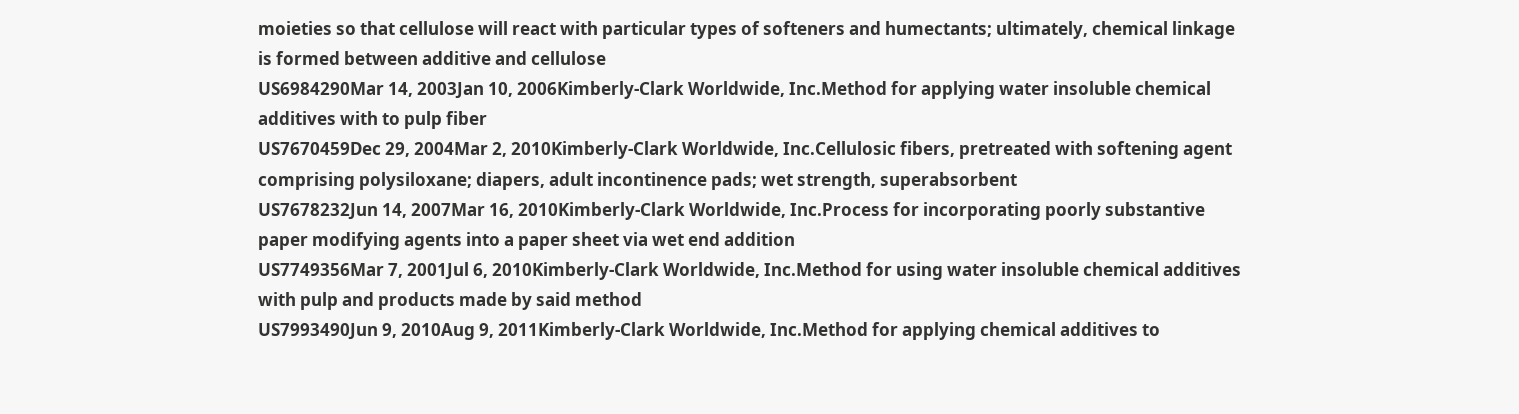moieties so that cellulose will react with particular types of softeners and humectants; ultimately, chemical linkage is formed between additive and cellulose
US6984290Mar 14, 2003Jan 10, 2006Kimberly-Clark Worldwide, Inc.Method for applying water insoluble chemical additives with to pulp fiber
US7670459Dec 29, 2004Mar 2, 2010Kimberly-Clark Worldwide, Inc.Cellulosic fibers, pretreated with softening agent comprising polysiloxane; diapers, adult incontinence pads; wet strength, superabsorbent
US7678232Jun 14, 2007Mar 16, 2010Kimberly-Clark Worldwide, Inc.Process for incorporating poorly substantive paper modifying agents into a paper sheet via wet end addition
US7749356Mar 7, 2001Jul 6, 2010Kimberly-Clark Worldwide, Inc.Method for using water insoluble chemical additives with pulp and products made by said method
US7993490Jun 9, 2010Aug 9, 2011Kimberly-Clark Worldwide, Inc.Method for applying chemical additives to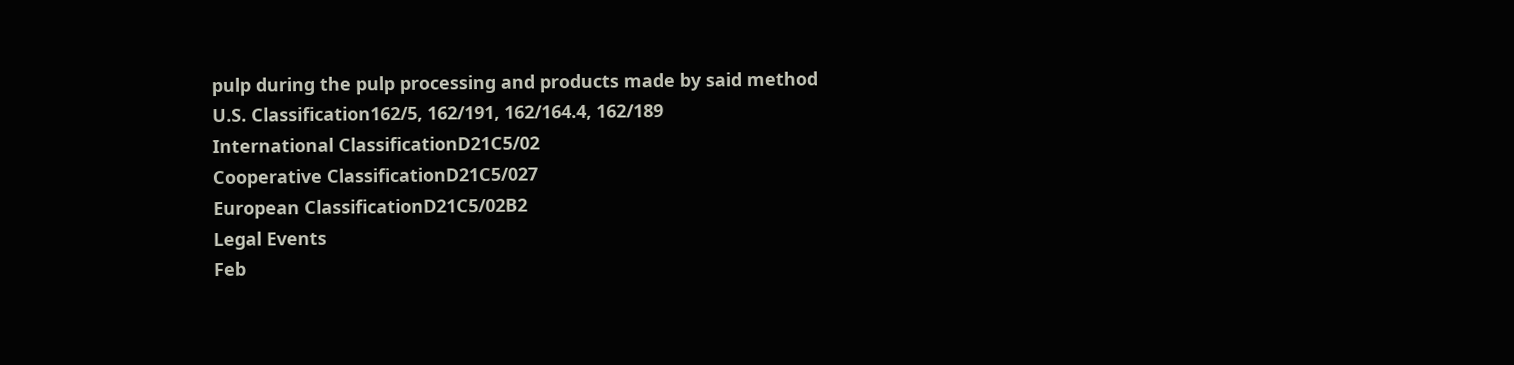pulp during the pulp processing and products made by said method
U.S. Classification162/5, 162/191, 162/164.4, 162/189
International ClassificationD21C5/02
Cooperative ClassificationD21C5/027
European ClassificationD21C5/02B2
Legal Events
Feb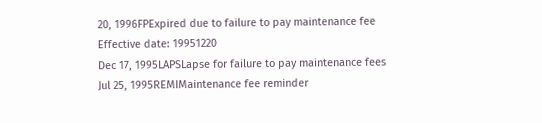20, 1996FPExpired due to failure to pay maintenance fee
Effective date: 19951220
Dec 17, 1995LAPSLapse for failure to pay maintenance fees
Jul 25, 1995REMIMaintenance fee reminder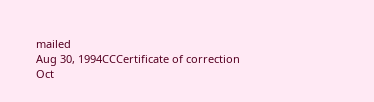mailed
Aug 30, 1994CCCertificate of correction
Oct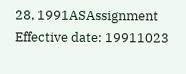28, 1991ASAssignment
Effective date: 19911023